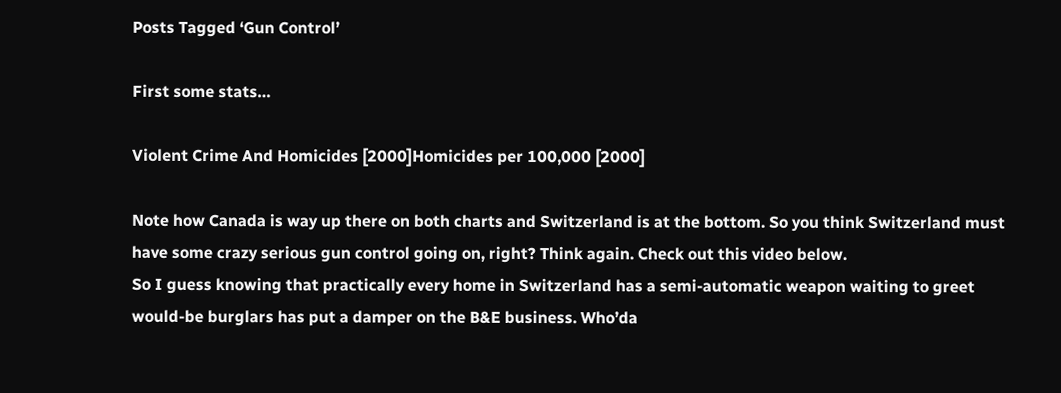Posts Tagged ‘Gun Control’

First some stats…

Violent Crime And Homicides [2000]Homicides per 100,000 [2000]

Note how Canada is way up there on both charts and Switzerland is at the bottom. So you think Switzerland must have some crazy serious gun control going on, right? Think again. Check out this video below.
So I guess knowing that practically every home in Switzerland has a semi-automatic weapon waiting to greet would-be burglars has put a damper on the B&E business. Who’da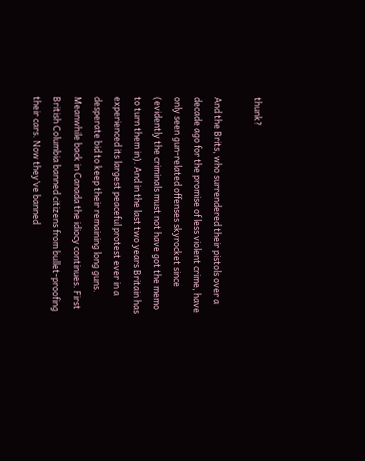thunk?

And the Brits, who surrendered their pistols over a decade ago for the promise of less violent crime, have only seen gun-related offenses skyrocket since (evidently the criminals must not have got the memo to turn them in). And in the last two years Britain has experienced its largest peaceful protest ever in a desperate bid to keep their remaining long guns.
Meanwhile back in Canada the idiocy continues. First British Columbia banned citizens from bullet-proofing their cars. Now they’ve banned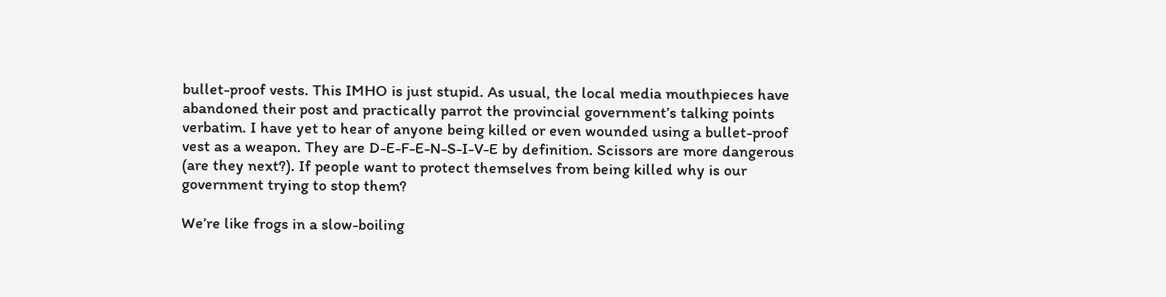bullet-proof vests. This IMHO is just stupid. As usual, the local media mouthpieces have abandoned their post and practically parrot the provincial government’s talking points verbatim. I have yet to hear of anyone being killed or even wounded using a bullet-proof vest as a weapon. They are D-E-F-E-N-S-I-V-E by definition. Scissors are more dangerous (are they next?). If people want to protect themselves from being killed why is our government trying to stop them?

We’re like frogs in a slow-boiling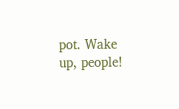pot. Wake up, people!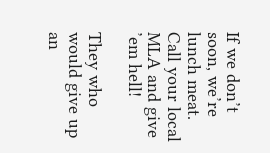If we don’t soon, we’re lunch meat. Call your local MLA and give ’em hell!

They who would give up an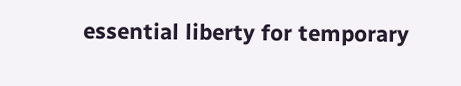essential liberty for temporary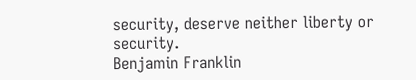security, deserve neither liberty or security.
Benjamin Franklin